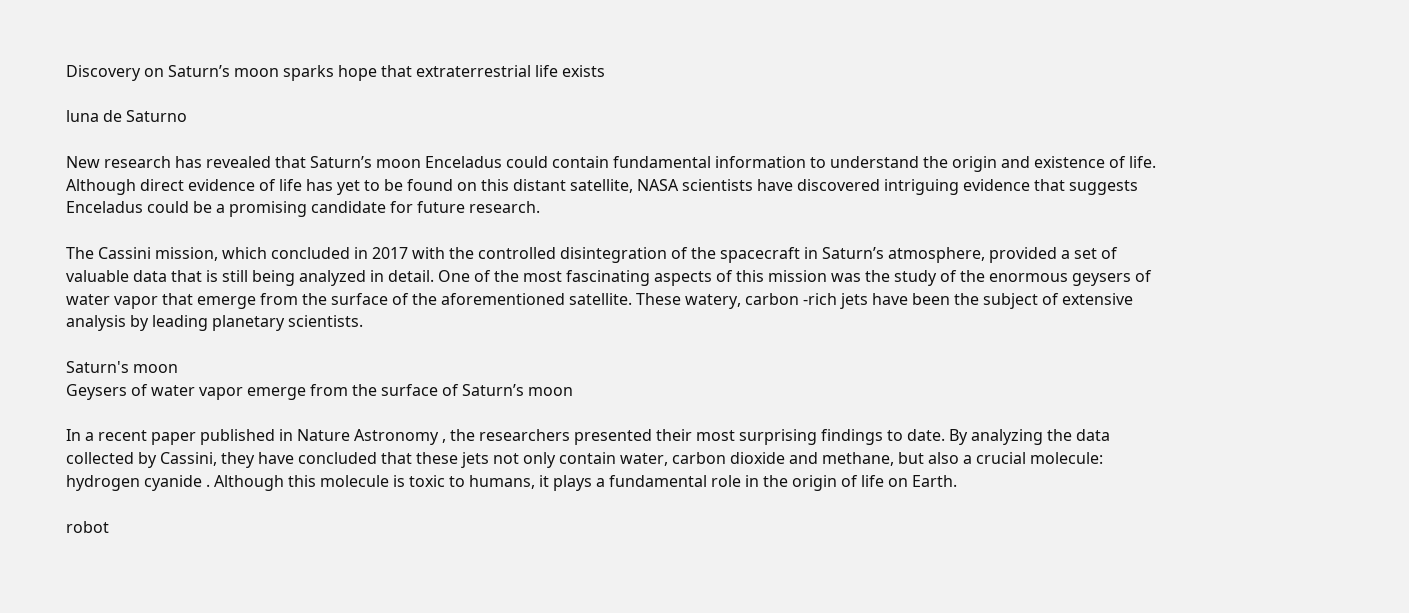Discovery on Saturn’s moon sparks hope that extraterrestrial life exists

luna de Saturno

New research has revealed that Saturn’s moon Enceladus could contain fundamental information to understand the origin and existence of life. Although direct evidence of life has yet to be found on this distant satellite, NASA scientists have discovered intriguing evidence that suggests Enceladus could be a promising candidate for future research.

The Cassini mission, which concluded in 2017 with the controlled disintegration of the spacecraft in Saturn’s atmosphere, provided a set of valuable data that is still being analyzed in detail. One of the most fascinating aspects of this mission was the study of the enormous geysers of water vapor that emerge from the surface of the aforementioned satellite. These watery, carbon -rich jets have been the subject of extensive analysis by leading planetary scientists.

Saturn's moon
Geysers of water vapor emerge from the surface of Saturn’s moon

In a recent paper published in Nature Astronomy , the researchers presented their most surprising findings to date. By analyzing the data collected by Cassini, they have concluded that these jets not only contain water, carbon dioxide and methane, but also a crucial molecule: hydrogen cyanide . Although this molecule is toxic to humans, it plays a fundamental role in the origin of life on Earth.

robot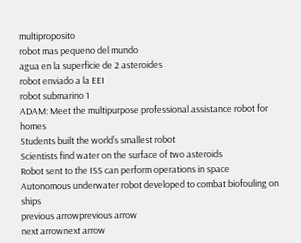multiproposito
robot mas pequeno del mundo
agua en la superficie de 2 asteroides
robot enviado a la EEI
robot submarino 1
ADAM: Meet the multipurpose professional assistance robot for homes
Students built the world’s smallest robot
Scientists find water on the surface of two asteroids
Robot sent to the ISS can perform operations in space
Autonomous underwater robot developed to combat biofouling on ships
previous arrowprevious arrow
next arrownext arrow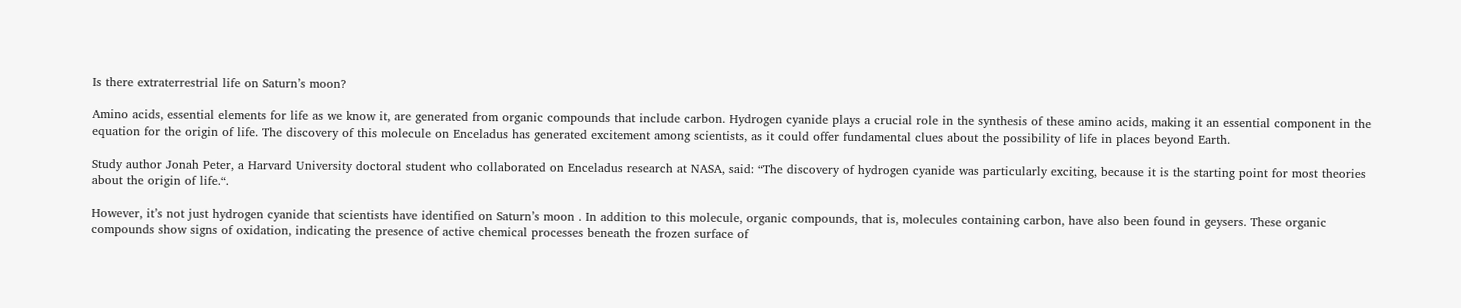Is there extraterrestrial life on Saturn’s moon?

Amino acids, essential elements for life as we know it, are generated from organic compounds that include carbon. Hydrogen cyanide plays a crucial role in the synthesis of these amino acids, making it an essential component in the equation for the origin of life. The discovery of this molecule on Enceladus has generated excitement among scientists, as it could offer fundamental clues about the possibility of life in places beyond Earth.

Study author Jonah Peter, a Harvard University doctoral student who collaborated on Enceladus research at NASA, said: “The discovery of hydrogen cyanide was particularly exciting, because it is the starting point for most theories about the origin of life.“.

However, it’s not just hydrogen cyanide that scientists have identified on Saturn’s moon . In addition to this molecule, organic compounds, that is, molecules containing carbon, have also been found in geysers. These organic compounds show signs of oxidation, indicating the presence of active chemical processes beneath the frozen surface of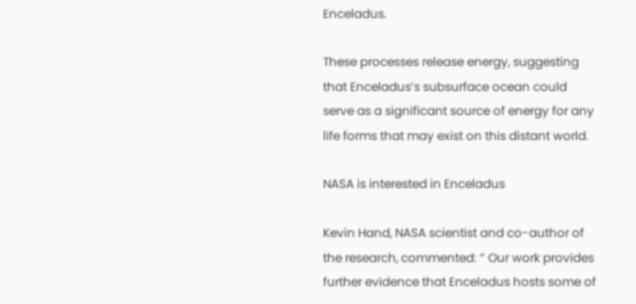Enceladus.

These processes release energy, suggesting that Enceladus’s subsurface ocean could serve as a significant source of energy for any life forms that may exist on this distant world.

NASA is interested in Enceladus

Kevin Hand, NASA scientist and co-author of the research, commented: ” Our work provides further evidence that Enceladus hosts some of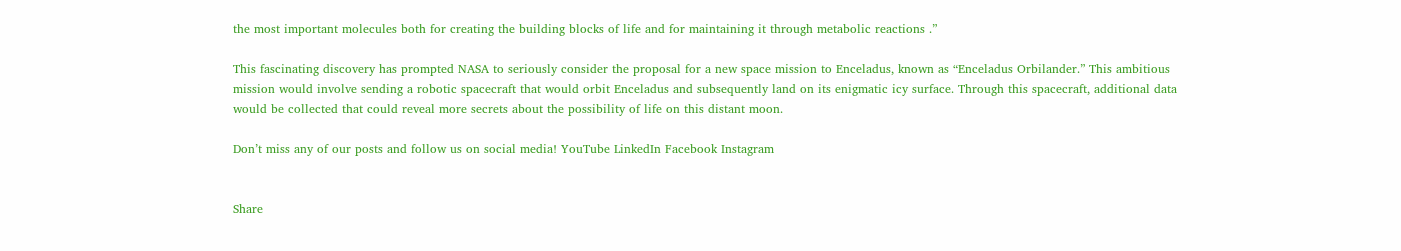the most important molecules both for creating the building blocks of life and for maintaining it through metabolic reactions .”

This fascinating discovery has prompted NASA to seriously consider the proposal for a new space mission to Enceladus, known as “Enceladus Orbilander.” This ambitious mission would involve sending a robotic spacecraft that would orbit Enceladus and subsequently land on its enigmatic icy surface. Through this spacecraft, additional data would be collected that could reveal more secrets about the possibility of life on this distant moon.

Don’t miss any of our posts and follow us on social media! YouTube LinkedIn Facebook Instagram


Share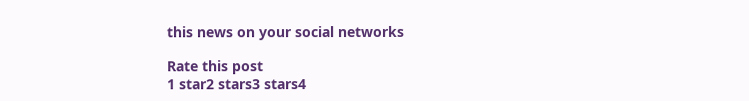this news on your social networks

Rate this post
1 star2 stars3 stars4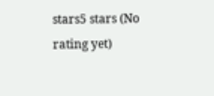stars5 stars (No rating yet)